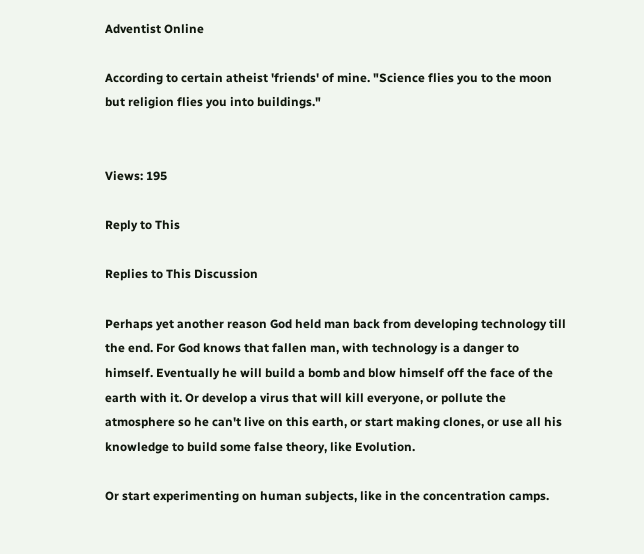Adventist Online

According to certain atheist 'friends' of mine. "Science flies you to the moon but religion flies you into buildings."


Views: 195

Reply to This

Replies to This Discussion

Perhaps yet another reason God held man back from developing technology till the end. For God knows that fallen man, with technology is a danger to himself. Eventually he will build a bomb and blow himself off the face of the earth with it. Or develop a virus that will kill everyone, or pollute the atmosphere so he can't live on this earth, or start making clones, or use all his knowledge to build some false theory, like Evolution.

Or start experimenting on human subjects, like in the concentration camps.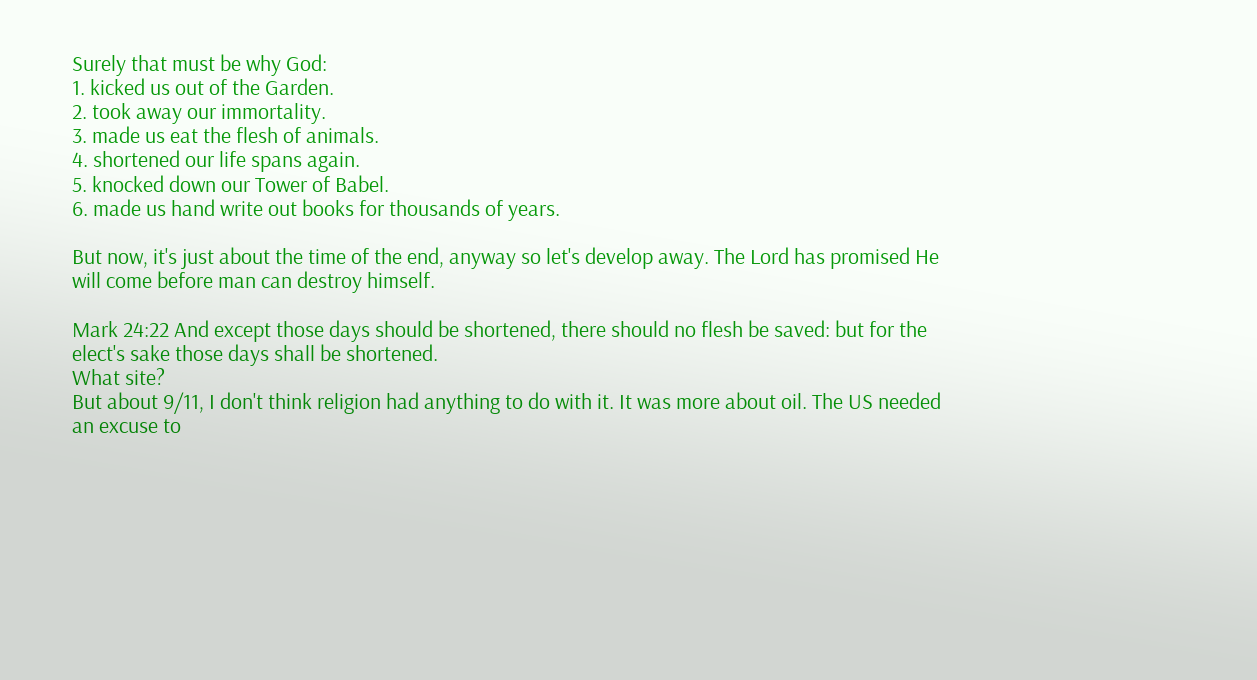Surely that must be why God:
1. kicked us out of the Garden.
2. took away our immortality.
3. made us eat the flesh of animals.
4. shortened our life spans again.
5. knocked down our Tower of Babel.
6. made us hand write out books for thousands of years.

But now, it's just about the time of the end, anyway so let's develop away. The Lord has promised He will come before man can destroy himself.

Mark 24:22 And except those days should be shortened, there should no flesh be saved: but for the elect's sake those days shall be shortened.
What site?
But about 9/11, I don't think religion had anything to do with it. It was more about oil. The US needed an excuse to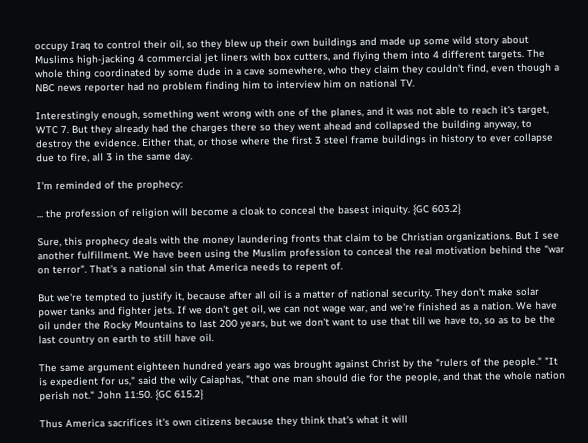occupy Iraq to control their oil, so they blew up their own buildings and made up some wild story about Muslims high-jacking 4 commercial jet liners with box cutters, and flying them into 4 different targets. The whole thing coordinated by some dude in a cave somewhere, who they claim they couldn't find, even though a NBC news reporter had no problem finding him to interview him on national TV.

Interestingly enough, something went wrong with one of the planes, and it was not able to reach it's target, WTC 7. But they already had the charges there so they went ahead and collapsed the building anyway, to destroy the evidence. Either that, or those where the first 3 steel frame buildings in history to ever collapse due to fire, all 3 in the same day.

I'm reminded of the prophecy:

... the profession of religion will become a cloak to conceal the basest iniquity. {GC 603.2}

Sure, this prophecy deals with the money laundering fronts that claim to be Christian organizations. But I see another fulfillment. We have been using the Muslim profession to conceal the real motivation behind the "war on terror". That's a national sin that America needs to repent of.

But we're tempted to justify it, because after all oil is a matter of national security. They don't make solar power tanks and fighter jets. If we don't get oil, we can not wage war, and we're finished as a nation. We have oil under the Rocky Mountains to last 200 years, but we don't want to use that till we have to, so as to be the last country on earth to still have oil.

The same argument eighteen hundred years ago was brought against Christ by the "rulers of the people." "It is expedient for us," said the wily Caiaphas, "that one man should die for the people, and that the whole nation perish not." John 11:50. {GC 615.2}

Thus America sacrifices it's own citizens because they think that's what it will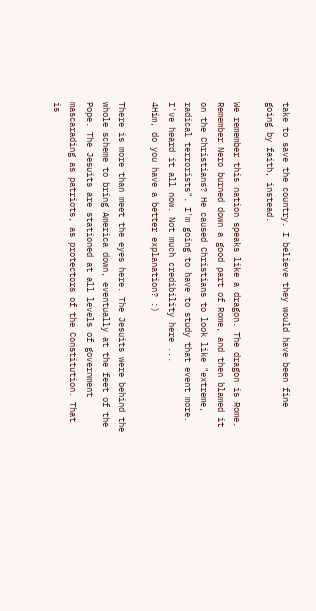take to save the country. I believe they would have been fine going by faith, instead.

We remember this nation speaks like a dragon. The dragon is Rome. Remember Nero burned down a good part of Rome, and then blamed it on the Christians? He caused Christians to look like "extreme, radical terrorists". I'm going to have to study that event more.
I've heard it all now. Not much credibility here ...
4Him, do you have a better explanation? :)

There is more than meet the eyes here. The Jesuits were behind the whole scheme to bring America down, eventually at the feet of the Pope. The Jesuits are stationed at all levels of government mascarading as patriots, as protectors of the Constitution. That is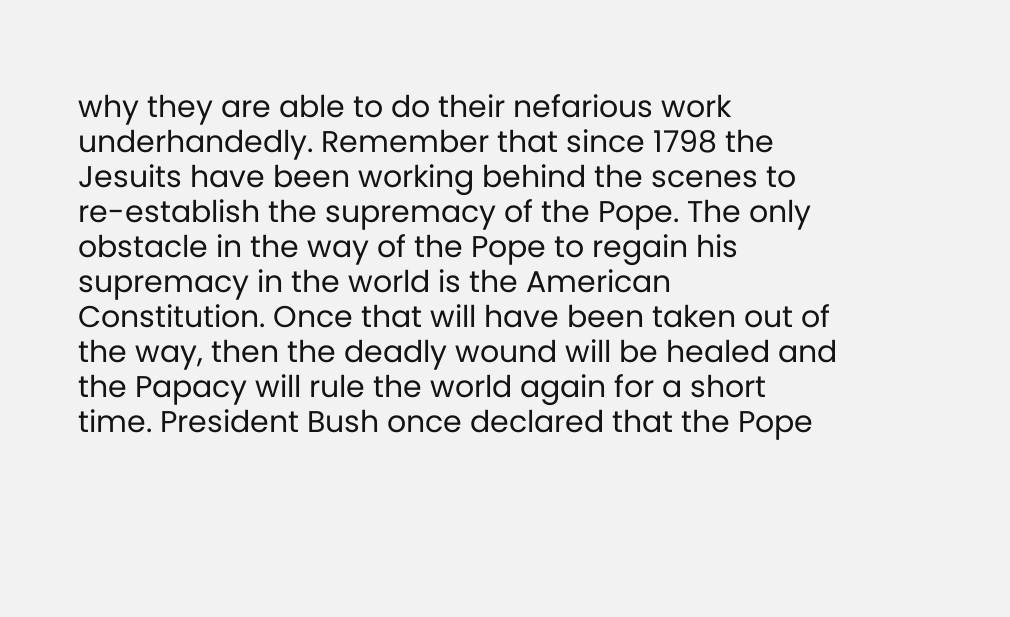why they are able to do their nefarious work underhandedly. Remember that since 1798 the Jesuits have been working behind the scenes to re-establish the supremacy of the Pope. The only obstacle in the way of the Pope to regain his supremacy in the world is the American Constitution. Once that will have been taken out of the way, then the deadly wound will be healed and the Papacy will rule the world again for a short time. President Bush once declared that the Pope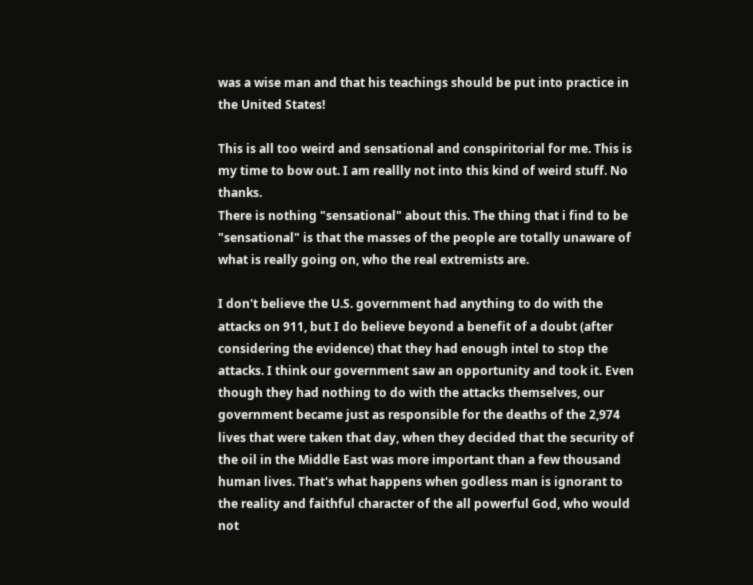was a wise man and that his teachings should be put into practice in the United States!

This is all too weird and sensational and conspiritorial for me. This is my time to bow out. I am reallly not into this kind of weird stuff. No thanks.
There is nothing "sensational" about this. The thing that i find to be "sensational" is that the masses of the people are totally unaware of what is really going on, who the real extremists are.

I don't believe the U.S. government had anything to do with the attacks on 911, but I do believe beyond a benefit of a doubt (after considering the evidence) that they had enough intel to stop the attacks. I think our government saw an opportunity and took it. Even though they had nothing to do with the attacks themselves, our government became just as responsible for the deaths of the 2,974 lives that were taken that day, when they decided that the security of the oil in the Middle East was more important than a few thousand human lives. That's what happens when godless man is ignorant to the reality and faithful character of the all powerful God, who would not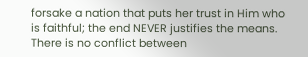forsake a nation that puts her trust in Him who is faithful; the end NEVER justifies the means.
There is no conflict between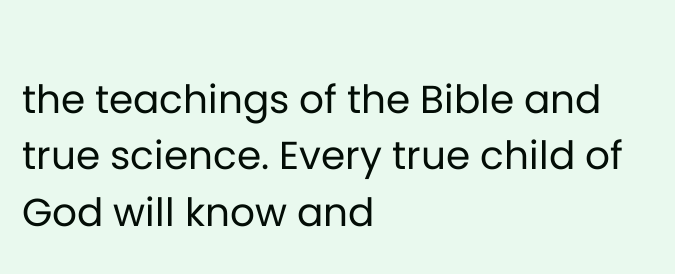the teachings of the Bible and true science. Every true child of God will know and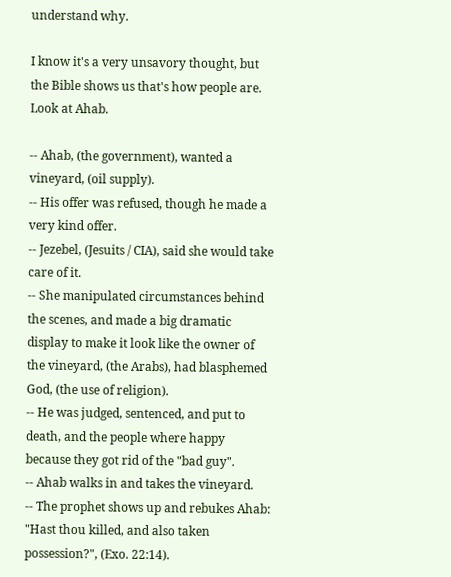understand why.

I know it's a very unsavory thought, but the Bible shows us that's how people are. Look at Ahab.

-- Ahab, (the government), wanted a vineyard, (oil supply).
-- His offer was refused, though he made a very kind offer.
-- Jezebel, (Jesuits / CIA), said she would take care of it.
-- She manipulated circumstances behind the scenes, and made a big dramatic display to make it look like the owner of the vineyard, (the Arabs), had blasphemed God, (the use of religion).
-- He was judged, sentenced, and put to death, and the people where happy because they got rid of the "bad guy".
-- Ahab walks in and takes the vineyard.
-- The prophet shows up and rebukes Ahab: "Hast thou killed, and also taken possession?", (Exo. 22:14).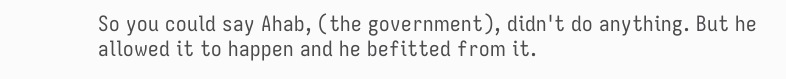So you could say Ahab, (the government), didn't do anything. But he allowed it to happen and he befitted from it.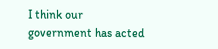I think our government has acted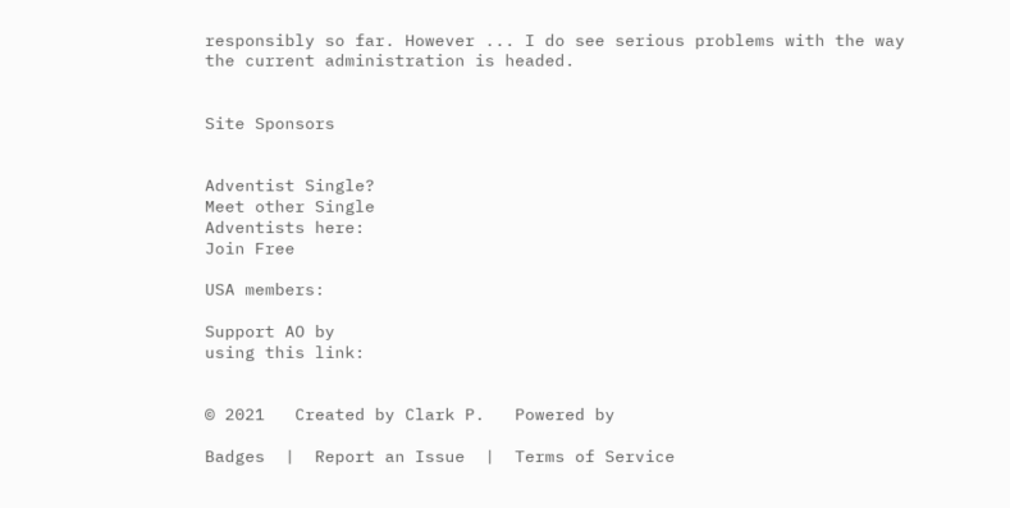responsibly so far. However ... I do see serious problems with the way the current administration is headed.


Site Sponsors


Adventist Single?
Meet other Single
Adventists here:
Join Free

USA members:

Support AO by
using this link:


© 2021   Created by Clark P.   Powered by

Badges  |  Report an Issue  |  Terms of Service